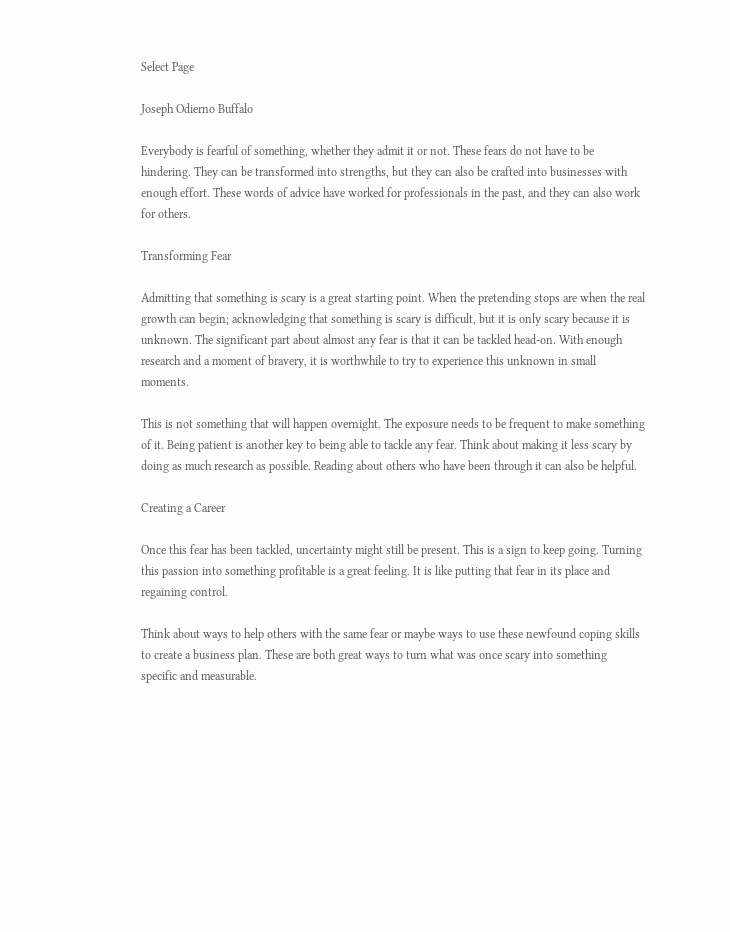Select Page

Joseph Odierno Buffalo

Everybody is fearful of something, whether they admit it or not. These fears do not have to be hindering. They can be transformed into strengths, but they can also be crafted into businesses with enough effort. These words of advice have worked for professionals in the past, and they can also work for others.

Transforming Fear

Admitting that something is scary is a great starting point. When the pretending stops are when the real growth can begin; acknowledging that something is scary is difficult, but it is only scary because it is unknown. The significant part about almost any fear is that it can be tackled head-on. With enough research and a moment of bravery, it is worthwhile to try to experience this unknown in small moments.

This is not something that will happen overnight. The exposure needs to be frequent to make something of it. Being patient is another key to being able to tackle any fear. Think about making it less scary by doing as much research as possible. Reading about others who have been through it can also be helpful.

Creating a Career

Once this fear has been tackled, uncertainty might still be present. This is a sign to keep going. Turning this passion into something profitable is a great feeling. It is like putting that fear in its place and regaining control.

Think about ways to help others with the same fear or maybe ways to use these newfound coping skills to create a business plan. These are both great ways to turn what was once scary into something specific and measurable.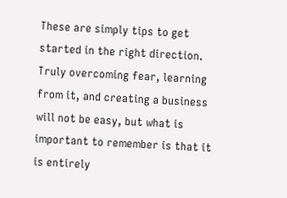These are simply tips to get started in the right direction. Truly overcoming fear, learning from it, and creating a business will not be easy, but what is important to remember is that it is entirely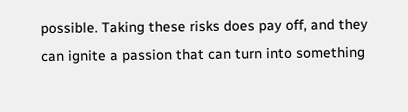possible. Taking these risks does pay off, and they can ignite a passion that can turn into something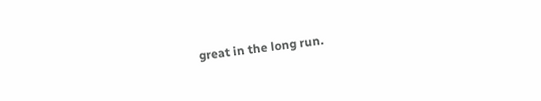great in the long run.